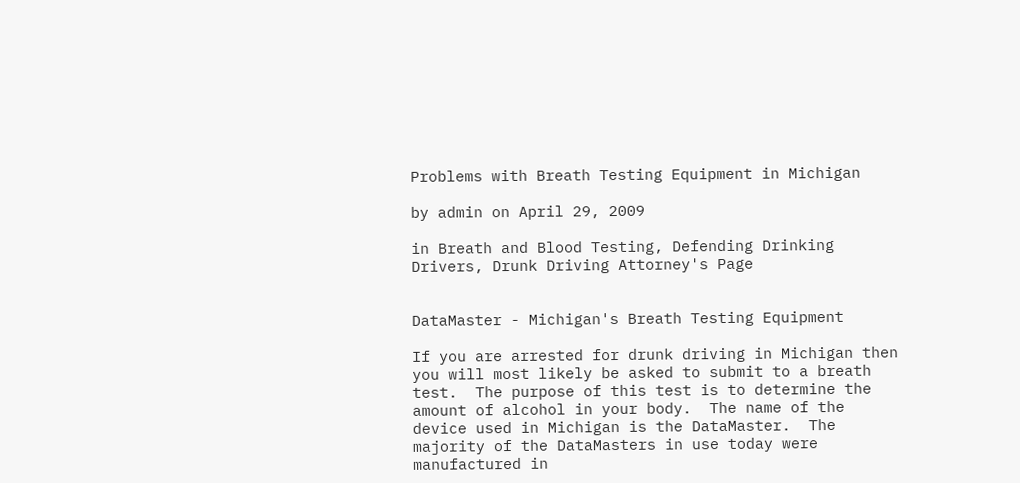Problems with Breath Testing Equipment in Michigan

by admin on April 29, 2009

in Breath and Blood Testing, Defending Drinking Drivers, Drunk Driving Attorney's Page


DataMaster - Michigan's Breath Testing Equipment

If you are arrested for drunk driving in Michigan then you will most likely be asked to submit to a breath test.  The purpose of this test is to determine the amount of alcohol in your body.  The name of the device used in Michigan is the DataMaster.  The majority of the DataMasters in use today were manufactured in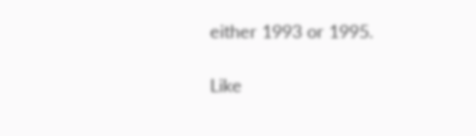either 1993 or 1995.

Like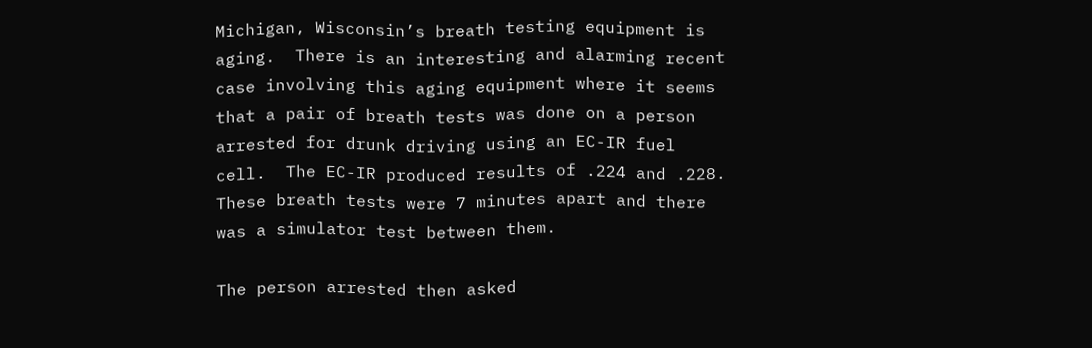Michigan, Wisconsin’s breath testing equipment is aging.  There is an interesting and alarming recent case involving this aging equipment where it seems that a pair of breath tests was done on a person arrested for drunk driving using an EC-IR fuel cell.  The EC-IR produced results of .224 and .228.  These breath tests were 7 minutes apart and there was a simulator test between them.

The person arrested then asked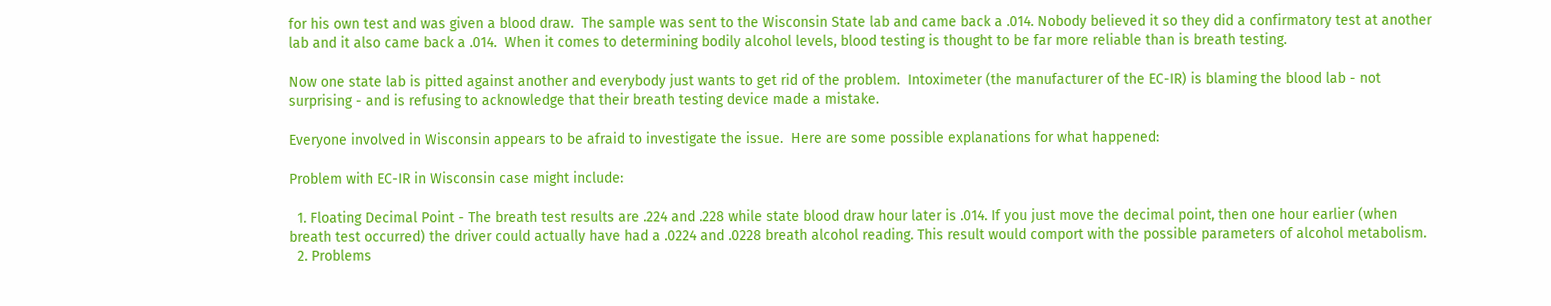for his own test and was given a blood draw.  The sample was sent to the Wisconsin State lab and came back a .014. Nobody believed it so they did a confirmatory test at another lab and it also came back a .014.  When it comes to determining bodily alcohol levels, blood testing is thought to be far more reliable than is breath testing.

Now one state lab is pitted against another and everybody just wants to get rid of the problem.  Intoximeter (the manufacturer of the EC-IR) is blaming the blood lab - not surprising - and is refusing to acknowledge that their breath testing device made a mistake.

Everyone involved in Wisconsin appears to be afraid to investigate the issue.  Here are some possible explanations for what happened:

Problem with EC-IR in Wisconsin case might include:

  1. Floating Decimal Point - The breath test results are .224 and .228 while state blood draw hour later is .014. If you just move the decimal point, then one hour earlier (when breath test occurred) the driver could actually have had a .0224 and .0228 breath alcohol reading. This result would comport with the possible parameters of alcohol metabolism.
  2. Problems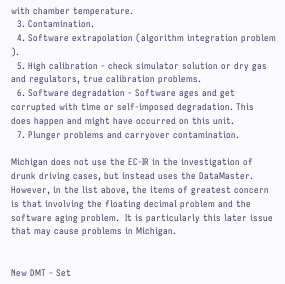with chamber temperature.
  3. Contamination.
  4. Software extrapolation (algorithm integration problem ).
  5. High calibration - check simulator solution or dry gas and regulators, true calibration problems.
  6. Software degradation - Software ages and get corrupted with time or self-imposed degradation. This does happen and might have occurred on this unit.
  7. Plunger problems and carryover contamination.

Michigan does not use the EC-IR in the investigation of drunk driving cases, but instead uses the DataMaster.  However, in the list above, the items of greatest concern is that involving the floating decimal problem and the software aging problem.  It is particularly this later issue that may cause problems in Michigan.


New DMT - Set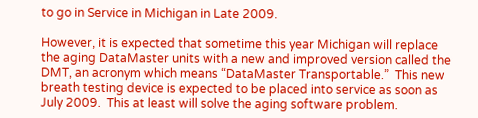to go in Service in Michigan in Late 2009.

However, it is expected that sometime this year Michigan will replace the aging DataMaster units with a new and improved version called the DMT, an acronym which means “DataMaster Transportable.”  This new breath testing device is expected to be placed into service as soon as July 2009.  This at least will solve the aging software problem.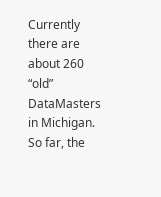Currently there are about 260 “old” DataMasters in Michigan.  So far, the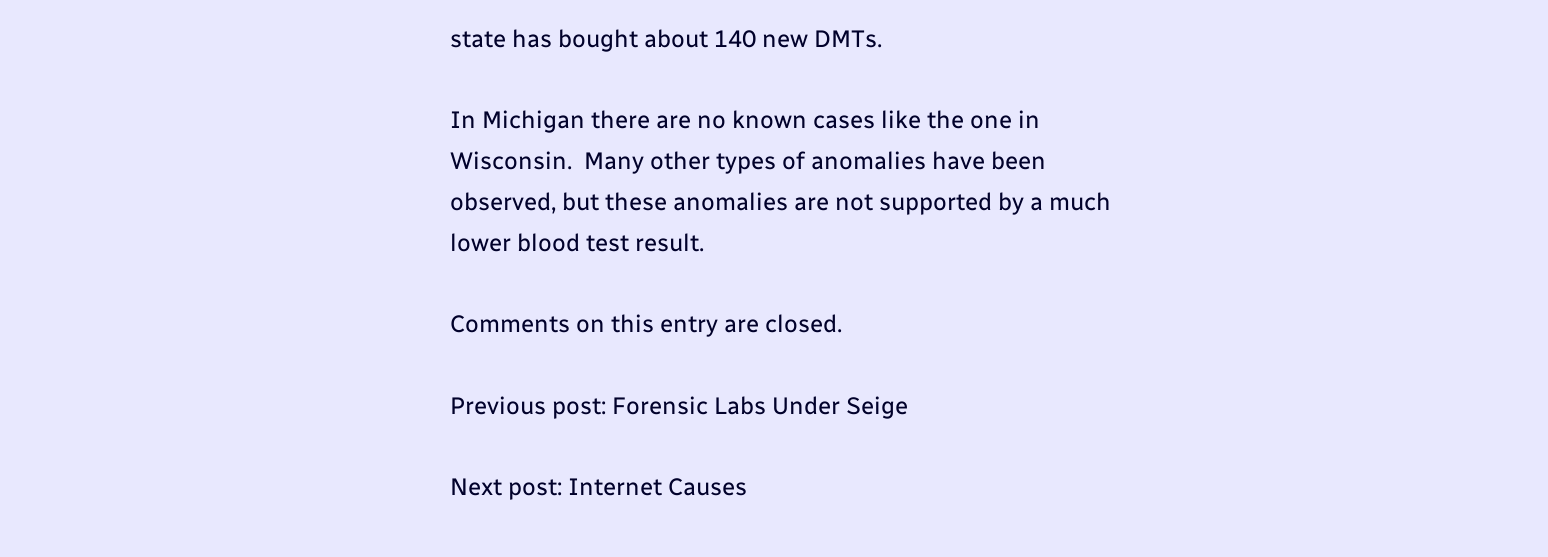state has bought about 140 new DMTs.

In Michigan there are no known cases like the one in Wisconsin.  Many other types of anomalies have been observed, but these anomalies are not supported by a much lower blood test result.

Comments on this entry are closed.

Previous post: Forensic Labs Under Seige

Next post: Internet Causes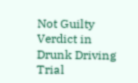Not Guilty Verdict in Drunk Driving Trial